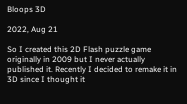Bloops 3D

2022, Aug 21

So I created this 2D Flash puzzle game originally in 2009 but I never actually published it. Recently I decided to remake it in 3D since I thought it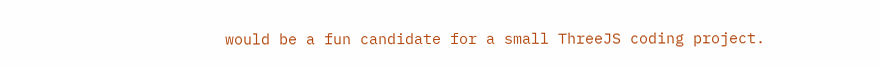would be a fun candidate for a small ThreeJS coding project.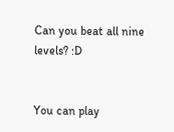Can you beat all nine levels? :D


You can play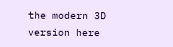the modern 3D version here